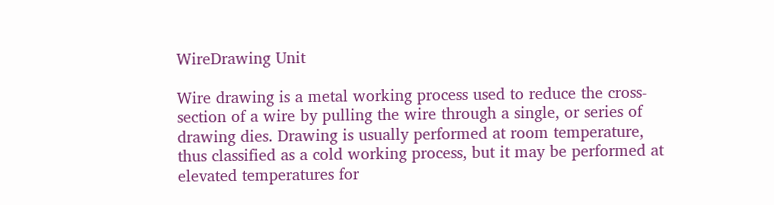WireDrawing Unit

Wire drawing is a metal working process used to reduce the cross-section of a wire by pulling the wire through a single, or series of drawing dies. Drawing is usually performed at room temperature, thus classified as a cold working process, but it may be performed at elevated temperatures for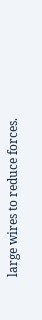large wires to reduce forces.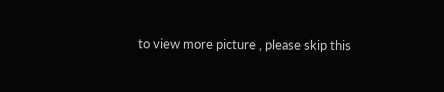to view more picture , please skip this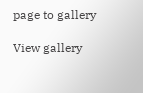page to gallery

View gallery